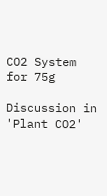CO2 System for 75g

Discussion in 'Plant CO2'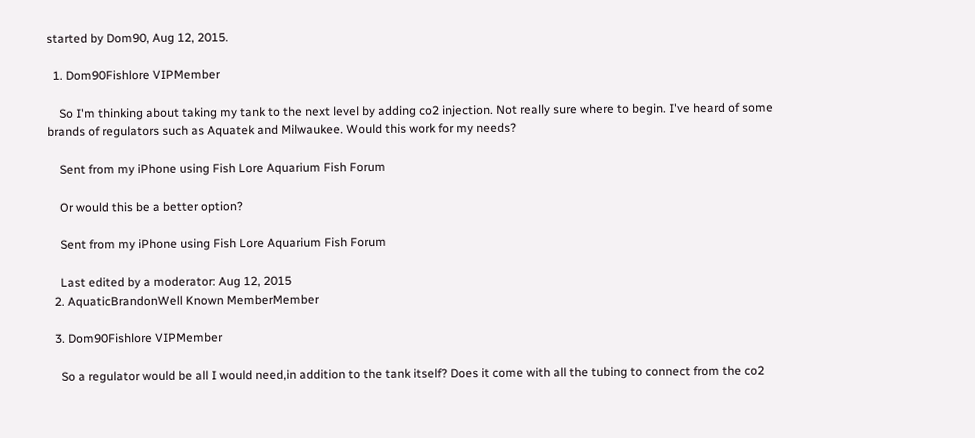started by Dom90, Aug 12, 2015.

  1. Dom90Fishlore VIPMember

    So I'm thinking about taking my tank to the next level by adding co2 injection. Not really sure where to begin. I've heard of some brands of regulators such as Aquatek and Milwaukee. Would this work for my needs?

    Sent from my iPhone using Fish Lore Aquarium Fish Forum

    Or would this be a better option?

    Sent from my iPhone using Fish Lore Aquarium Fish Forum

    Last edited by a moderator: Aug 12, 2015
  2. AquaticBrandonWell Known MemberMember

  3. Dom90Fishlore VIPMember

    So a regulator would be all I would need,in addition to the tank itself? Does it come with all the tubing to connect from the co2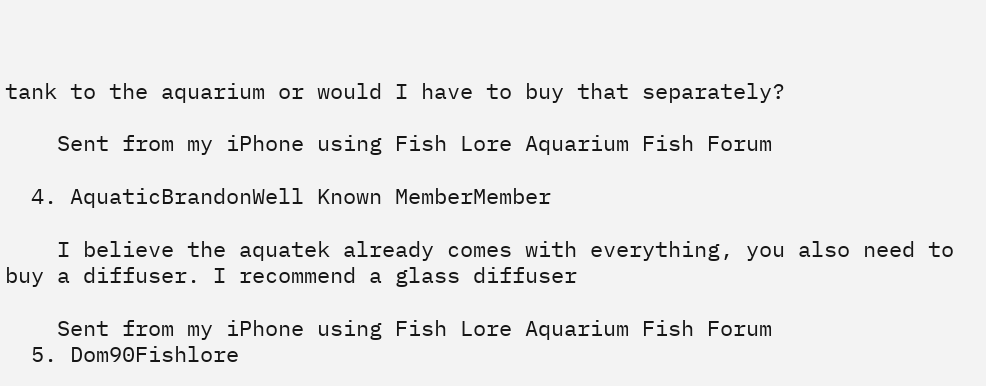tank to the aquarium or would I have to buy that separately?

    Sent from my iPhone using Fish Lore Aquarium Fish Forum

  4. AquaticBrandonWell Known MemberMember

    I believe the aquatek already comes with everything, you also need to buy a diffuser. I recommend a glass diffuser

    Sent from my iPhone using Fish Lore Aquarium Fish Forum
  5. Dom90Fishlore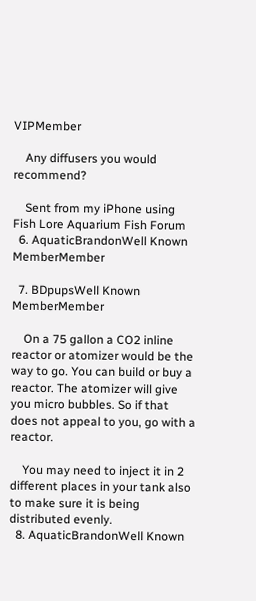VIPMember

    Any diffusers you would recommend?

    Sent from my iPhone using Fish Lore Aquarium Fish Forum
  6. AquaticBrandonWell Known MemberMember

  7. BDpupsWell Known MemberMember

    On a 75 gallon a CO2 inline reactor or atomizer would be the way to go. You can build or buy a reactor. The atomizer will give you micro bubbles. So if that does not appeal to you, go with a reactor.

    You may need to inject it in 2 different places in your tank also to make sure it is being distributed evenly.
  8. AquaticBrandonWell Known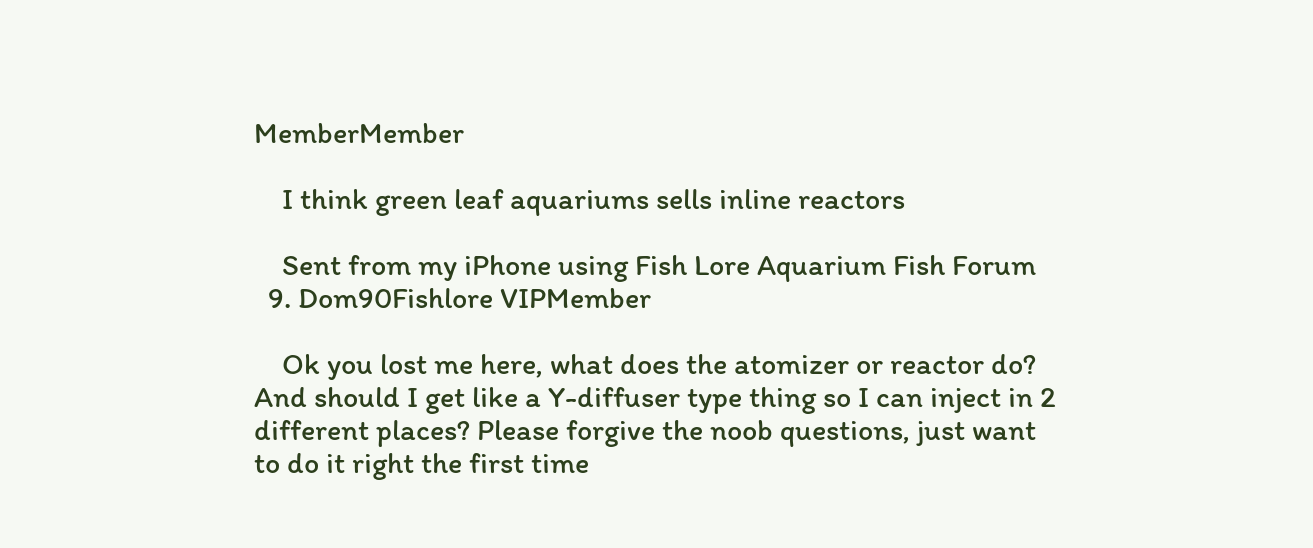MemberMember

    I think green leaf aquariums sells inline reactors

    Sent from my iPhone using Fish Lore Aquarium Fish Forum
  9. Dom90Fishlore VIPMember

    Ok you lost me here, what does the atomizer or reactor do? And should I get like a Y-diffuser type thing so I can inject in 2 different places? Please forgive the noob questions, just want to do it right the first time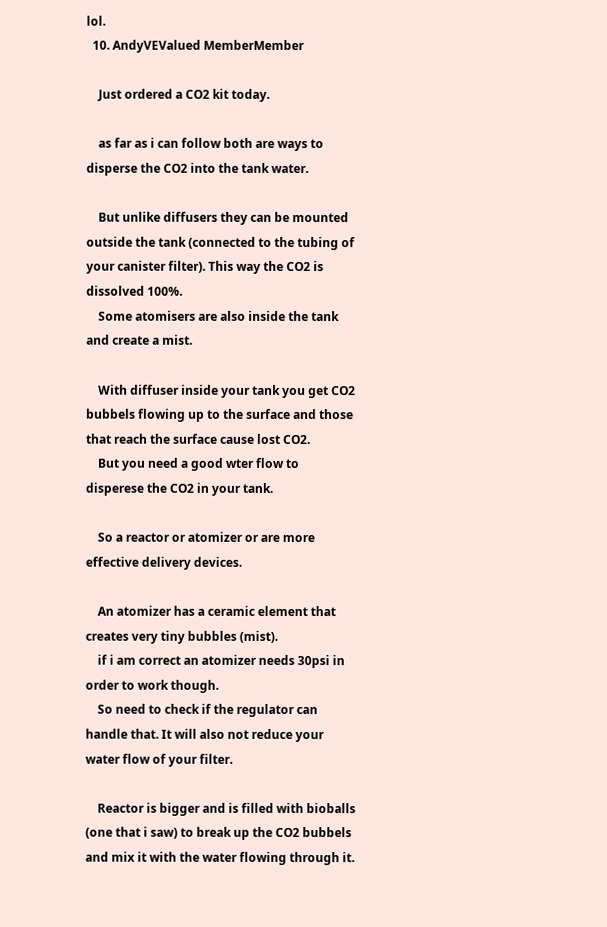lol.
  10. AndyVEValued MemberMember

    Just ordered a CO2 kit today.

    as far as i can follow both are ways to disperse the CO2 into the tank water.

    But unlike diffusers they can be mounted outside the tank (connected to the tubing of your canister filter). This way the CO2 is dissolved 100%.
    Some atomisers are also inside the tank and create a mist.

    With diffuser inside your tank you get CO2 bubbels flowing up to the surface and those that reach the surface cause lost CO2.
    But you need a good wter flow to disperese the CO2 in your tank.

    So a reactor or atomizer or are more effective delivery devices.

    An atomizer has a ceramic element that creates very tiny bubbles (mist).
    if i am correct an atomizer needs 30psi in order to work though.
    So need to check if the regulator can handle that. It will also not reduce your water flow of your filter.

    Reactor is bigger and is filled with bioballs (one that i saw) to break up the CO2 bubbels and mix it with the water flowing through it.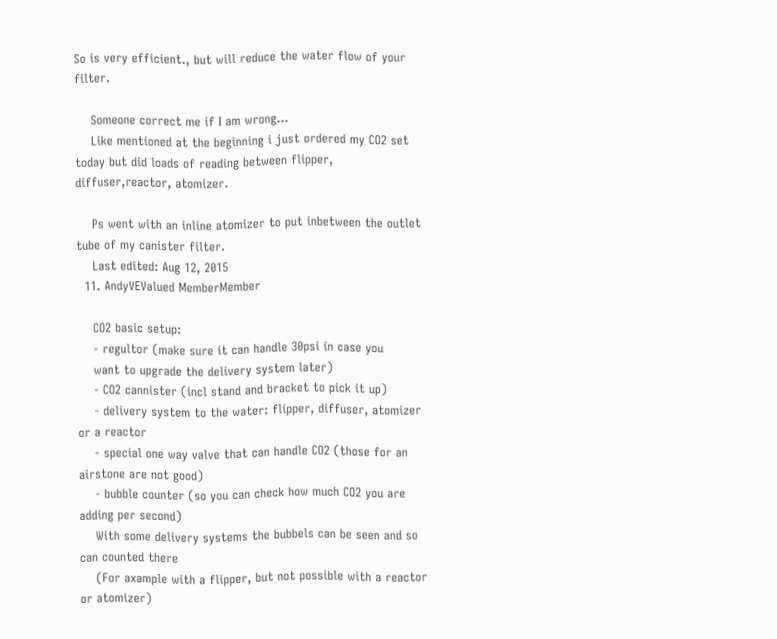So is very efficient., but will reduce the water flow of your filter.

    Someone correct me if I am wrong...
    Like mentioned at the beginning i just ordered my CO2 set today but did loads of reading between flipper, diffuser,reactor, atomizer.

    Ps went with an inline atomizer to put inbetween the outlet tube of my canister filter.
    Last edited: Aug 12, 2015
  11. AndyVEValued MemberMember

    CO2 basic setup:
    - regultor (make sure it can handle 30psi in case you
    want to upgrade the delivery system later)
    - CO2 cannister (incl stand and bracket to pick it up)
    - delivery system to the water: flipper, diffuser, atomizer or a reactor
    - special one way valve that can handle CO2 (those for an airstone are not good)
    - bubble counter (so you can check how much CO2 you are adding per second)
    With some delivery systems the bubbels can be seen and so can counted there
    (For axample with a flipper, but not possible with a reactor or atomizer)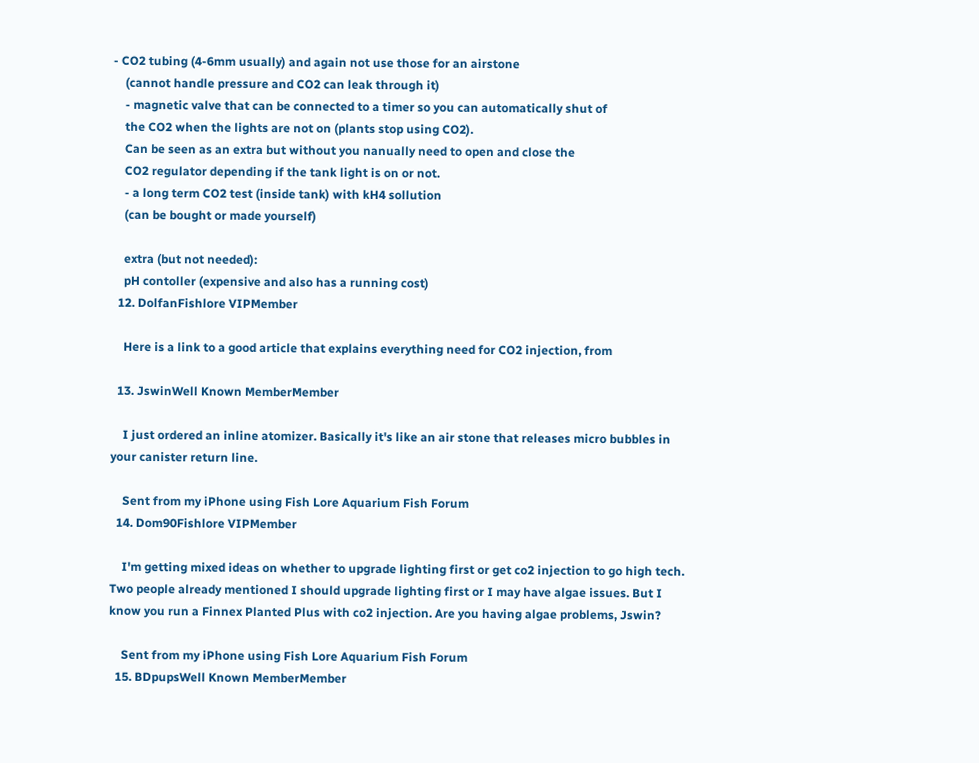- CO2 tubing (4-6mm usually) and again not use those for an airstone
    (cannot handle pressure and CO2 can leak through it)
    - magnetic valve that can be connected to a timer so you can automatically shut of
    the CO2 when the lights are not on (plants stop using CO2).
    Can be seen as an extra but without you nanually need to open and close the
    CO2 regulator depending if the tank light is on or not.
    - a long term CO2 test (inside tank) with kH4 sollution
    (can be bought or made yourself)

    extra (but not needed):
    pH contoller (expensive and also has a running cost)
  12. DolfanFishlore VIPMember

    Here is a link to a good article that explains everything need for CO2 injection, from

  13. JswinWell Known MemberMember

    I just ordered an inline atomizer. Basically it's like an air stone that releases micro bubbles in your canister return line.

    Sent from my iPhone using Fish Lore Aquarium Fish Forum
  14. Dom90Fishlore VIPMember

    I'm getting mixed ideas on whether to upgrade lighting first or get co2 injection to go high tech. Two people already mentioned I should upgrade lighting first or I may have algae issues. But I know you run a Finnex Planted Plus with co2 injection. Are you having algae problems, Jswin?

    Sent from my iPhone using Fish Lore Aquarium Fish Forum
  15. BDpupsWell Known MemberMember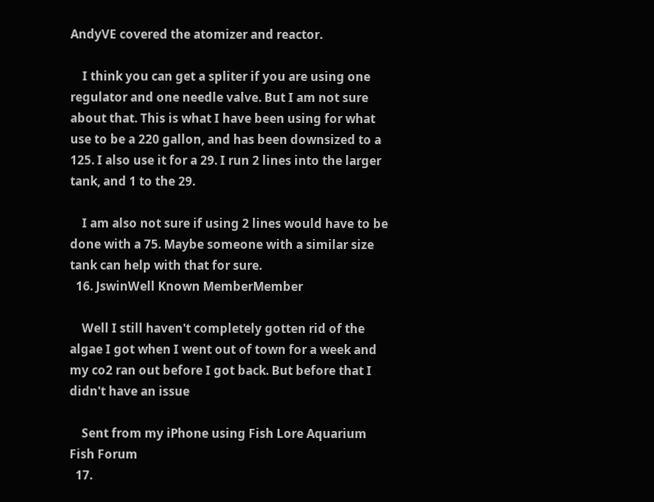AndyVE covered the atomizer and reactor.

    I think you can get a spliter if you are using one regulator and one needle valve. But I am not sure about that. This is what I have been using for what use to be a 220 gallon, and has been downsized to a 125. I also use it for a 29. I run 2 lines into the larger tank, and 1 to the 29.

    I am also not sure if using 2 lines would have to be done with a 75. Maybe someone with a similar size tank can help with that for sure.
  16. JswinWell Known MemberMember

    Well I still haven't completely gotten rid of the algae I got when I went out of town for a week and my co2 ran out before I got back. But before that I didn't have an issue

    Sent from my iPhone using Fish Lore Aquarium Fish Forum
  17.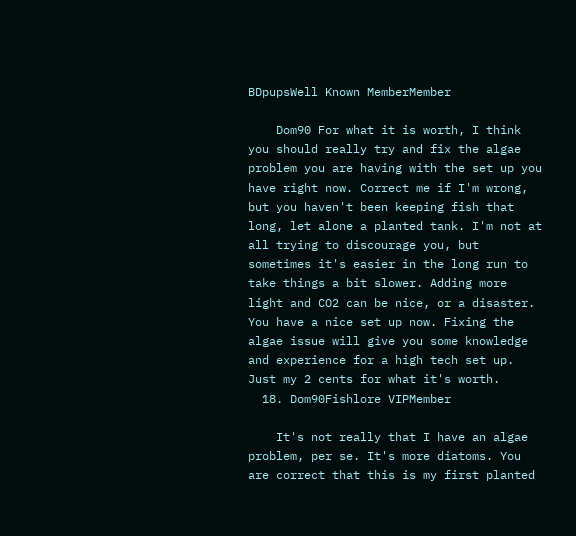BDpupsWell Known MemberMember

    Dom90 For what it is worth, I think you should really try and fix the algae problem you are having with the set up you have right now. Correct me if I'm wrong, but you haven't been keeping fish that long, let alone a planted tank. I'm not at all trying to discourage you, but sometimes it's easier in the long run to take things a bit slower. Adding more light and CO2 can be nice, or a disaster. You have a nice set up now. Fixing the algae issue will give you some knowledge and experience for a high tech set up. Just my 2 cents for what it's worth.
  18. Dom90Fishlore VIPMember

    It's not really that I have an algae problem, per se. It's more diatoms. You are correct that this is my first planted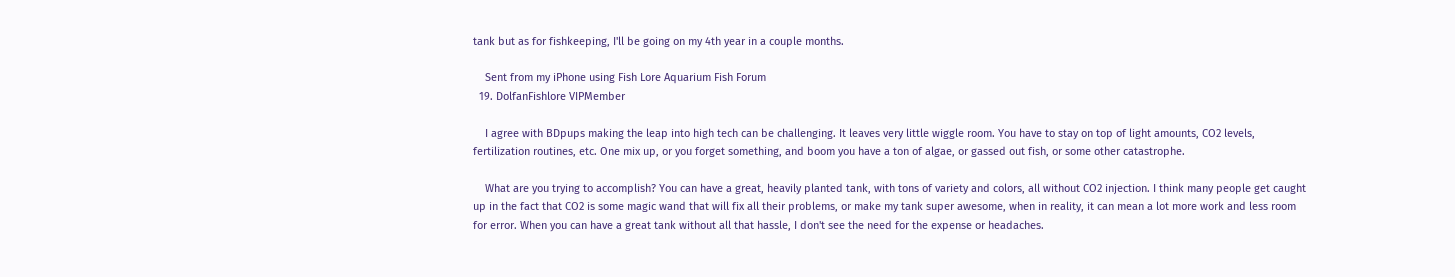tank but as for fishkeeping, I'll be going on my 4th year in a couple months.

    Sent from my iPhone using Fish Lore Aquarium Fish Forum
  19. DolfanFishlore VIPMember

    I agree with BDpups making the leap into high tech can be challenging. It leaves very little wiggle room. You have to stay on top of light amounts, CO2 levels, fertilization routines, etc. One mix up, or you forget something, and boom you have a ton of algae, or gassed out fish, or some other catastrophe.

    What are you trying to accomplish? You can have a great, heavily planted tank, with tons of variety and colors, all without CO2 injection. I think many people get caught up in the fact that CO2 is some magic wand that will fix all their problems, or make my tank super awesome, when in reality, it can mean a lot more work and less room for error. When you can have a great tank without all that hassle, I don't see the need for the expense or headaches.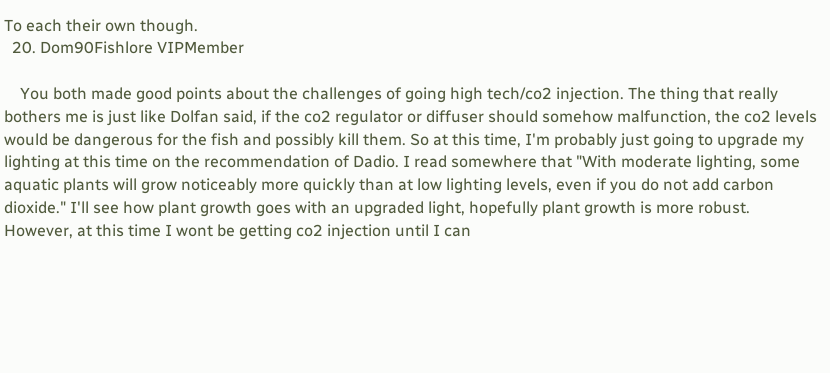To each their own though.
  20. Dom90Fishlore VIPMember

    You both made good points about the challenges of going high tech/co2 injection. The thing that really bothers me is just like Dolfan said, if the co2 regulator or diffuser should somehow malfunction, the co2 levels would be dangerous for the fish and possibly kill them. So at this time, I'm probably just going to upgrade my lighting at this time on the recommendation of Dadio. I read somewhere that "With moderate lighting, some aquatic plants will grow noticeably more quickly than at low lighting levels, even if you do not add carbon dioxide." I'll see how plant growth goes with an upgraded light, hopefully plant growth is more robust. However, at this time I wont be getting co2 injection until I can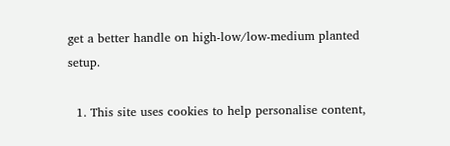get a better handle on high-low/low-medium planted setup.

  1. This site uses cookies to help personalise content,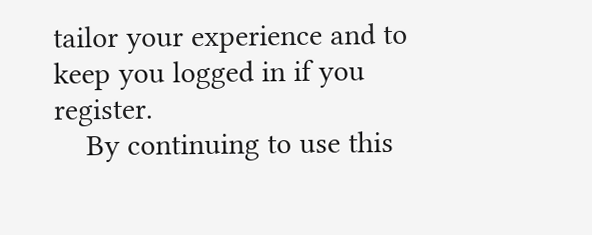tailor your experience and to keep you logged in if you register.
    By continuing to use this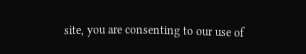site, you are consenting to our use of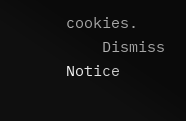cookies.
    Dismiss Notice